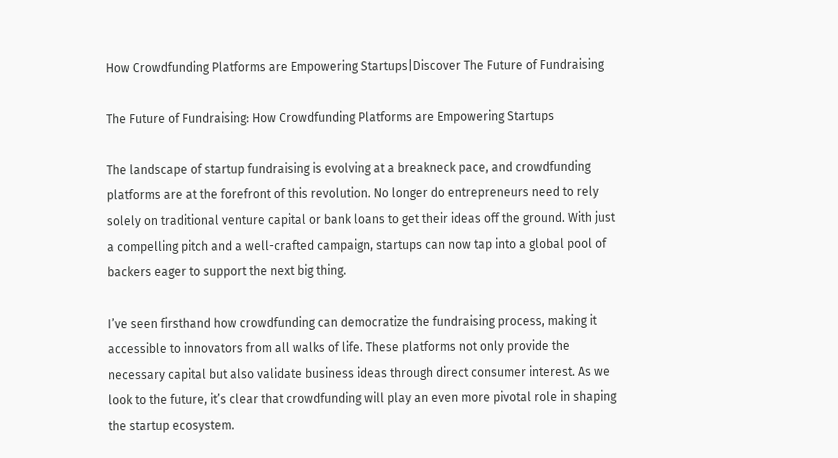How Crowdfunding Platforms are Empowering Startups|Discover The Future of Fundraising

The Future of Fundraising: How Crowdfunding Platforms are Empowering Startups

The landscape of startup fundraising is evolving at a breakneck pace, and crowdfunding platforms are at the forefront of this revolution. No longer do entrepreneurs need to rely solely on traditional venture capital or bank loans to get their ideas off the ground. With just a compelling pitch and a well-crafted campaign, startups can now tap into a global pool of backers eager to support the next big thing.

I’ve seen firsthand how crowdfunding can democratize the fundraising process, making it accessible to innovators from all walks of life. These platforms not only provide the necessary capital but also validate business ideas through direct consumer interest. As we look to the future, it’s clear that crowdfunding will play an even more pivotal role in shaping the startup ecosystem.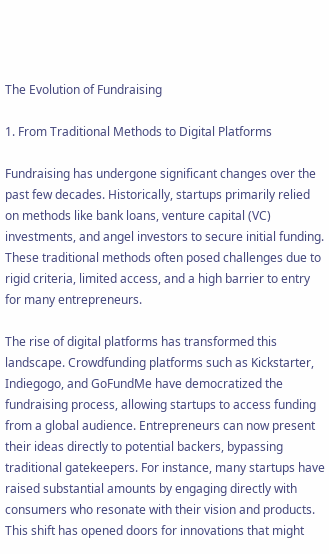The Evolution of Fundraising

1. From Traditional Methods to Digital Platforms

Fundraising has undergone significant changes over the past few decades. Historically, startups primarily relied on methods like bank loans, venture capital (VC) investments, and angel investors to secure initial funding. These traditional methods often posed challenges due to rigid criteria, limited access, and a high barrier to entry for many entrepreneurs.

The rise of digital platforms has transformed this landscape. Crowdfunding platforms such as Kickstarter, Indiegogo, and GoFundMe have democratized the fundraising process, allowing startups to access funding from a global audience. Entrepreneurs can now present their ideas directly to potential backers, bypassing traditional gatekeepers. For instance, many startups have raised substantial amounts by engaging directly with consumers who resonate with their vision and products. This shift has opened doors for innovations that might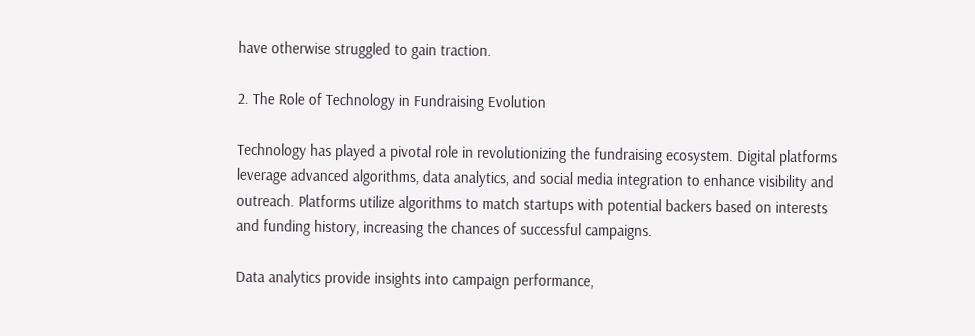have otherwise struggled to gain traction.

2. The Role of Technology in Fundraising Evolution

Technology has played a pivotal role in revolutionizing the fundraising ecosystem. Digital platforms leverage advanced algorithms, data analytics, and social media integration to enhance visibility and outreach. Platforms utilize algorithms to match startups with potential backers based on interests and funding history, increasing the chances of successful campaigns.

Data analytics provide insights into campaign performance,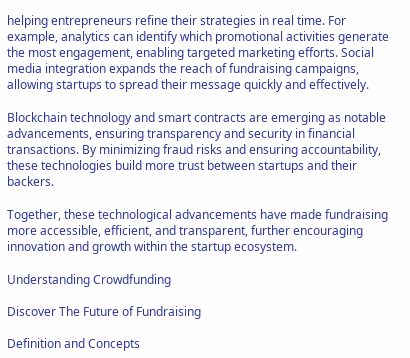helping entrepreneurs refine their strategies in real time. For example, analytics can identify which promotional activities generate the most engagement, enabling targeted marketing efforts. Social media integration expands the reach of fundraising campaigns, allowing startups to spread their message quickly and effectively.

Blockchain technology and smart contracts are emerging as notable advancements, ensuring transparency and security in financial transactions. By minimizing fraud risks and ensuring accountability, these technologies build more trust between startups and their backers.

Together, these technological advancements have made fundraising more accessible, efficient, and transparent, further encouraging innovation and growth within the startup ecosystem.

Understanding Crowdfunding

Discover The Future of Fundraising

Definition and Concepts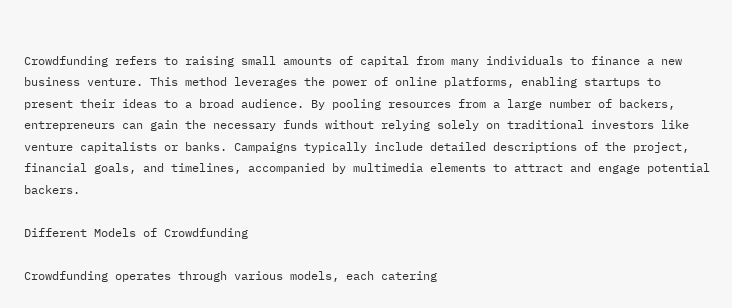Crowdfunding refers to raising small amounts of capital from many individuals to finance a new business venture. This method leverages the power of online platforms, enabling startups to present their ideas to a broad audience. By pooling resources from a large number of backers, entrepreneurs can gain the necessary funds without relying solely on traditional investors like venture capitalists or banks. Campaigns typically include detailed descriptions of the project, financial goals, and timelines, accompanied by multimedia elements to attract and engage potential backers.

Different Models of Crowdfunding

Crowdfunding operates through various models, each catering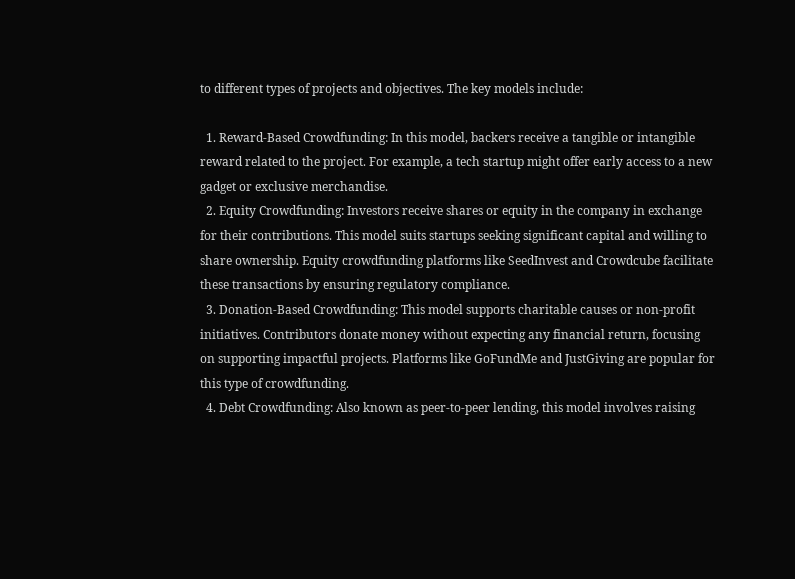to different types of projects and objectives. The key models include:

  1. Reward-Based Crowdfunding: In this model, backers receive a tangible or intangible reward related to the project. For example, a tech startup might offer early access to a new gadget or exclusive merchandise.
  2. Equity Crowdfunding: Investors receive shares or equity in the company in exchange for their contributions. This model suits startups seeking significant capital and willing to share ownership. Equity crowdfunding platforms like SeedInvest and Crowdcube facilitate these transactions by ensuring regulatory compliance.
  3. Donation-Based Crowdfunding: This model supports charitable causes or non-profit initiatives. Contributors donate money without expecting any financial return, focusing on supporting impactful projects. Platforms like GoFundMe and JustGiving are popular for this type of crowdfunding.
  4. Debt Crowdfunding: Also known as peer-to-peer lending, this model involves raising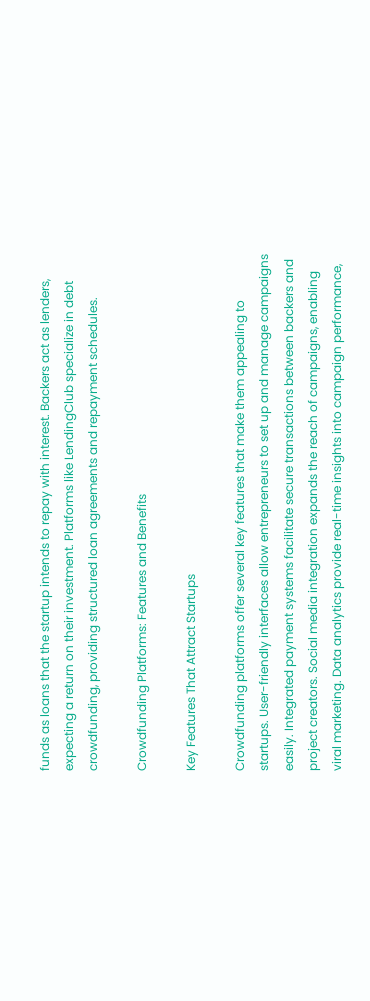funds as loans that the startup intends to repay with interest. Backers act as lenders, expecting a return on their investment. Platforms like LendingClub specialize in debt crowdfunding, providing structured loan agreements and repayment schedules.

Crowdfunding Platforms: Features and Benefits

Key Features That Attract Startups

Crowdfunding platforms offer several key features that make them appealing to startups. User-friendly interfaces allow entrepreneurs to set up and manage campaigns easily. Integrated payment systems facilitate secure transactions between backers and project creators. Social media integration expands the reach of campaigns, enabling viral marketing. Data analytics provide real-time insights into campaign performance,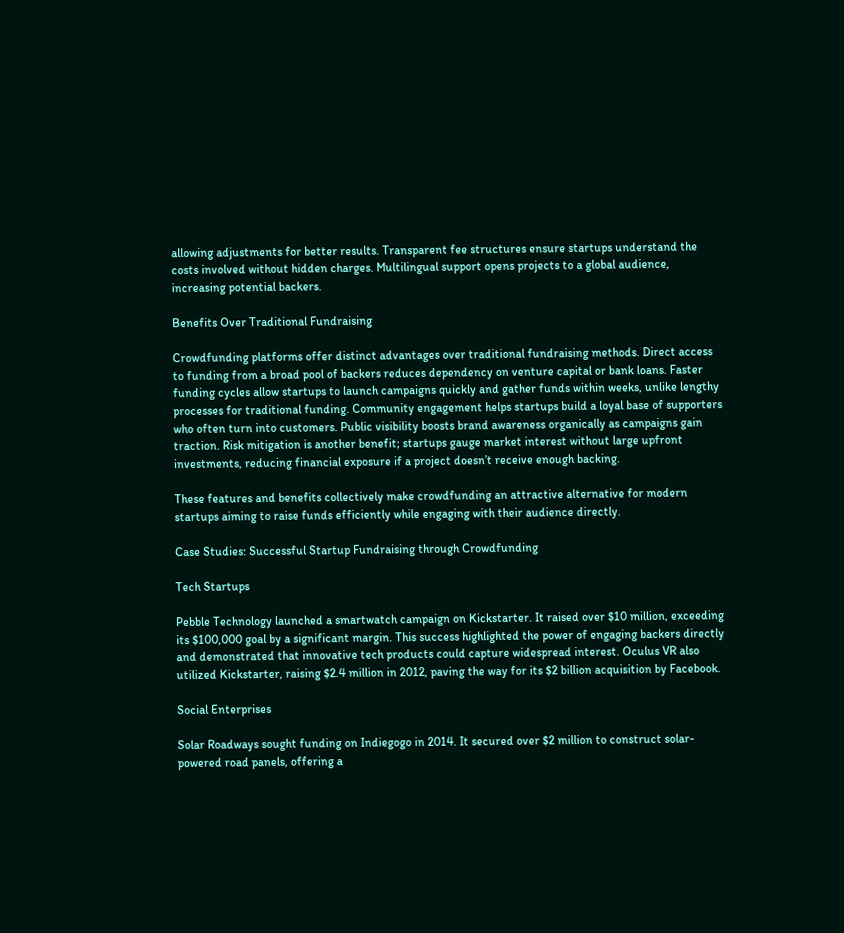allowing adjustments for better results. Transparent fee structures ensure startups understand the costs involved without hidden charges. Multilingual support opens projects to a global audience, increasing potential backers.

Benefits Over Traditional Fundraising

Crowdfunding platforms offer distinct advantages over traditional fundraising methods. Direct access to funding from a broad pool of backers reduces dependency on venture capital or bank loans. Faster funding cycles allow startups to launch campaigns quickly and gather funds within weeks, unlike lengthy processes for traditional funding. Community engagement helps startups build a loyal base of supporters who often turn into customers. Public visibility boosts brand awareness organically as campaigns gain traction. Risk mitigation is another benefit; startups gauge market interest without large upfront investments, reducing financial exposure if a project doesn’t receive enough backing.

These features and benefits collectively make crowdfunding an attractive alternative for modern startups aiming to raise funds efficiently while engaging with their audience directly.

Case Studies: Successful Startup Fundraising through Crowdfunding

Tech Startups

Pebble Technology launched a smartwatch campaign on Kickstarter. It raised over $10 million, exceeding its $100,000 goal by a significant margin. This success highlighted the power of engaging backers directly and demonstrated that innovative tech products could capture widespread interest. Oculus VR also utilized Kickstarter, raising $2.4 million in 2012, paving the way for its $2 billion acquisition by Facebook.

Social Enterprises

Solar Roadways sought funding on Indiegogo in 2014. It secured over $2 million to construct solar-powered road panels, offering a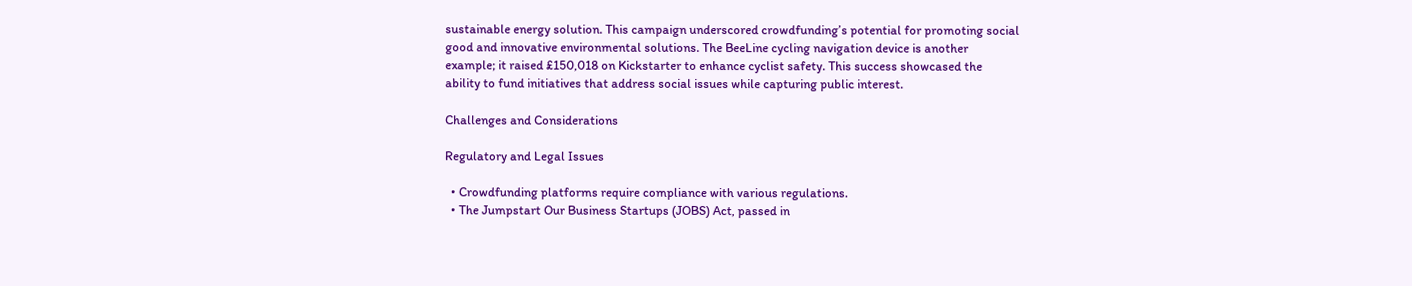sustainable energy solution. This campaign underscored crowdfunding’s potential for promoting social good and innovative environmental solutions. The BeeLine cycling navigation device is another example; it raised £150,018 on Kickstarter to enhance cyclist safety. This success showcased the ability to fund initiatives that address social issues while capturing public interest.

Challenges and Considerations

Regulatory and Legal Issues

  • Crowdfunding platforms require compliance with various regulations.
  • The Jumpstart Our Business Startups (JOBS) Act, passed in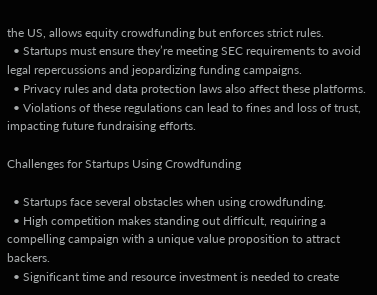the US, allows equity crowdfunding but enforces strict rules.
  • Startups must ensure they’re meeting SEC requirements to avoid legal repercussions and jeopardizing funding campaigns.
  • Privacy rules and data protection laws also affect these platforms.
  • Violations of these regulations can lead to fines and loss of trust, impacting future fundraising efforts.

Challenges for Startups Using Crowdfunding

  • Startups face several obstacles when using crowdfunding.
  • High competition makes standing out difficult, requiring a compelling campaign with a unique value proposition to attract backers.
  • Significant time and resource investment is needed to create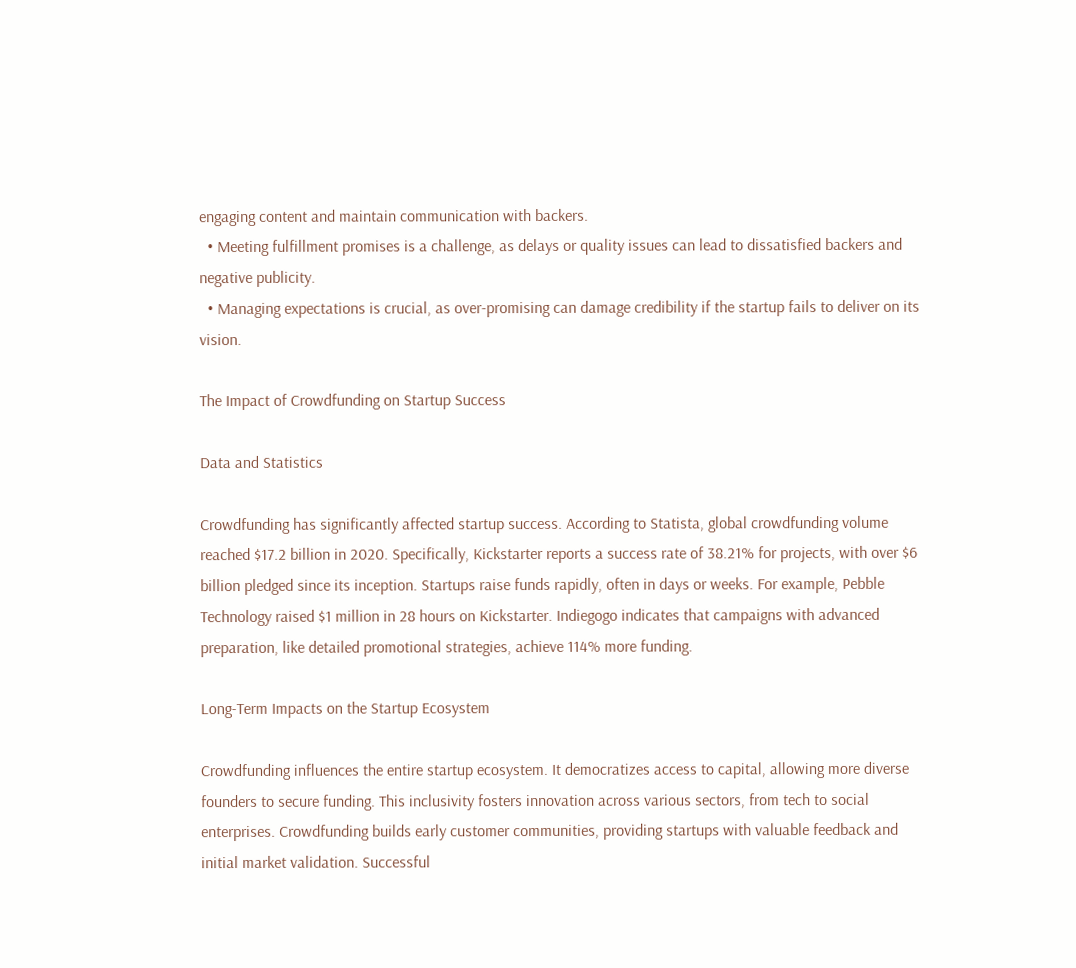engaging content and maintain communication with backers.
  • Meeting fulfillment promises is a challenge, as delays or quality issues can lead to dissatisfied backers and negative publicity.
  • Managing expectations is crucial, as over-promising can damage credibility if the startup fails to deliver on its vision.

The Impact of Crowdfunding on Startup Success

Data and Statistics

Crowdfunding has significantly affected startup success. According to Statista, global crowdfunding volume reached $17.2 billion in 2020. Specifically, Kickstarter reports a success rate of 38.21% for projects, with over $6 billion pledged since its inception. Startups raise funds rapidly, often in days or weeks. For example, Pebble Technology raised $1 million in 28 hours on Kickstarter. Indiegogo indicates that campaigns with advanced preparation, like detailed promotional strategies, achieve 114% more funding.

Long-Term Impacts on the Startup Ecosystem

Crowdfunding influences the entire startup ecosystem. It democratizes access to capital, allowing more diverse founders to secure funding. This inclusivity fosters innovation across various sectors, from tech to social enterprises. Crowdfunding builds early customer communities, providing startups with valuable feedback and initial market validation. Successful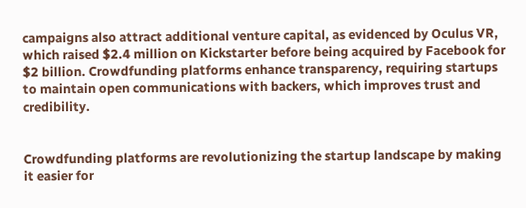campaigns also attract additional venture capital, as evidenced by Oculus VR, which raised $2.4 million on Kickstarter before being acquired by Facebook for $2 billion. Crowdfunding platforms enhance transparency, requiring startups to maintain open communications with backers, which improves trust and credibility.


Crowdfunding platforms are revolutionizing the startup landscape by making it easier for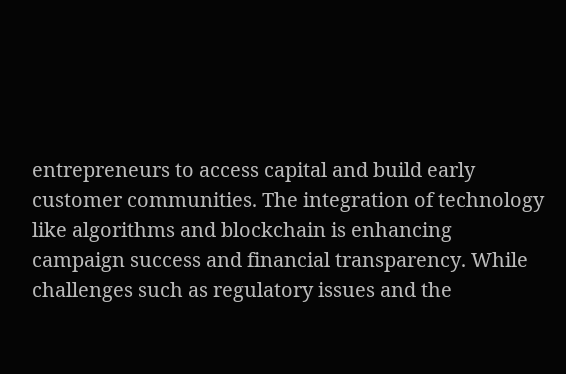entrepreneurs to access capital and build early customer communities. The integration of technology like algorithms and blockchain is enhancing campaign success and financial transparency. While challenges such as regulatory issues and the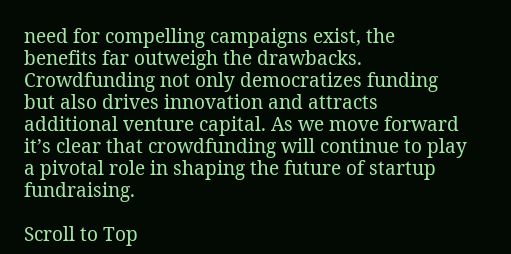need for compelling campaigns exist, the benefits far outweigh the drawbacks. Crowdfunding not only democratizes funding but also drives innovation and attracts additional venture capital. As we move forward it’s clear that crowdfunding will continue to play a pivotal role in shaping the future of startup fundraising.

Scroll to Top